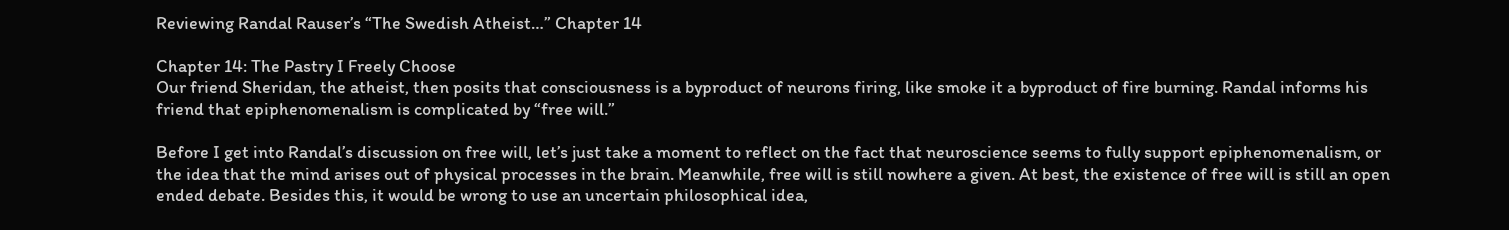Reviewing Randal Rauser’s “The Swedish Atheist…” Chapter 14

Chapter 14: The Pastry I Freely Choose
Our friend Sheridan, the atheist, then posits that consciousness is a byproduct of neurons firing, like smoke it a byproduct of fire burning. Randal informs his friend that epiphenomenalism is complicated by “free will.”

Before I get into Randal’s discussion on free will, let’s just take a moment to reflect on the fact that neuroscience seems to fully support epiphenomenalism, or the idea that the mind arises out of physical processes in the brain. Meanwhile, free will is still nowhere a given. At best, the existence of free will is still an open ended debate. Besides this, it would be wrong to use an uncertain philosophical idea,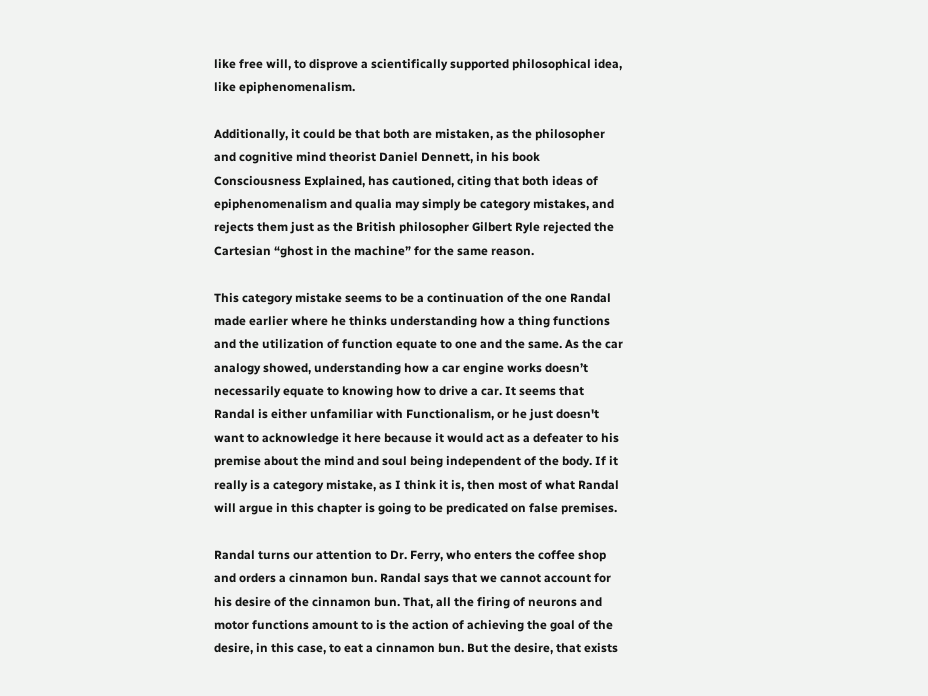like free will, to disprove a scientifically supported philosophical idea, like epiphenomenalism.

Additionally, it could be that both are mistaken, as the philosopher and cognitive mind theorist Daniel Dennett, in his book Consciousness Explained, has cautioned, citing that both ideas of epiphenomenalism and qualia may simply be category mistakes, and rejects them just as the British philosopher Gilbert Ryle rejected the Cartesian “ghost in the machine” for the same reason.

This category mistake seems to be a continuation of the one Randal made earlier where he thinks understanding how a thing functions and the utilization of function equate to one and the same. As the car analogy showed, understanding how a car engine works doesn’t necessarily equate to knowing how to drive a car. It seems that Randal is either unfamiliar with Functionalism, or he just doesn't want to acknowledge it here because it would act as a defeater to his premise about the mind and soul being independent of the body. If it really is a category mistake, as I think it is, then most of what Randal will argue in this chapter is going to be predicated on false premises.

Randal turns our attention to Dr. Ferry, who enters the coffee shop and orders a cinnamon bun. Randal says that we cannot account for his desire of the cinnamon bun. That, all the firing of neurons and motor functions amount to is the action of achieving the goal of the desire, in this case, to eat a cinnamon bun. But the desire, that exists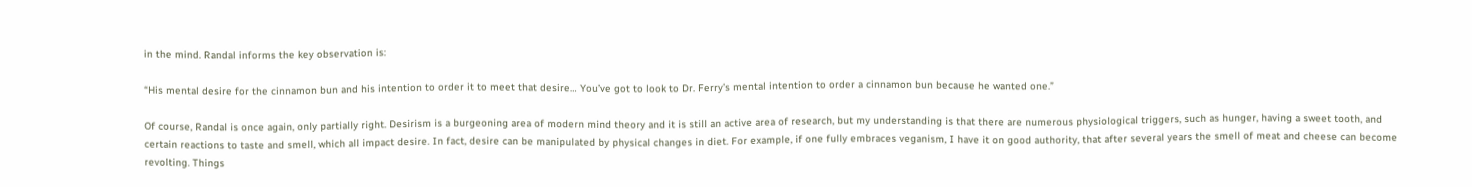in the mind. Randal informs the key observation is:

“His mental desire for the cinnamon bun and his intention to order it to meet that desire… You’ve got to look to Dr. Ferry’s mental intention to order a cinnamon bun because he wanted one.”

Of course, Randal is once again, only partially right. Desirism is a burgeoning area of modern mind theory and it is still an active area of research, but my understanding is that there are numerous physiological triggers, such as hunger, having a sweet tooth, and certain reactions to taste and smell, which all impact desire. In fact, desire can be manipulated by physical changes in diet. For example, if one fully embraces veganism, I have it on good authority, that after several years the smell of meat and cheese can become revolting. Things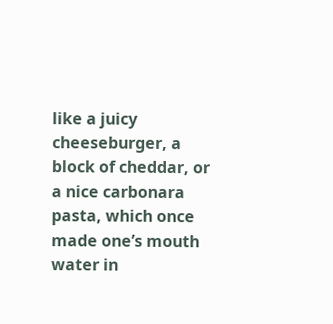like a juicy cheeseburger, a block of cheddar, or a nice carbonara pasta, which once made one’s mouth water in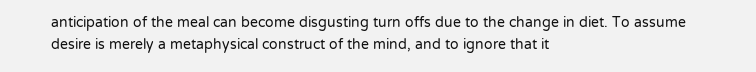anticipation of the meal can become disgusting turn offs due to the change in diet. To assume desire is merely a metaphysical construct of the mind, and to ignore that it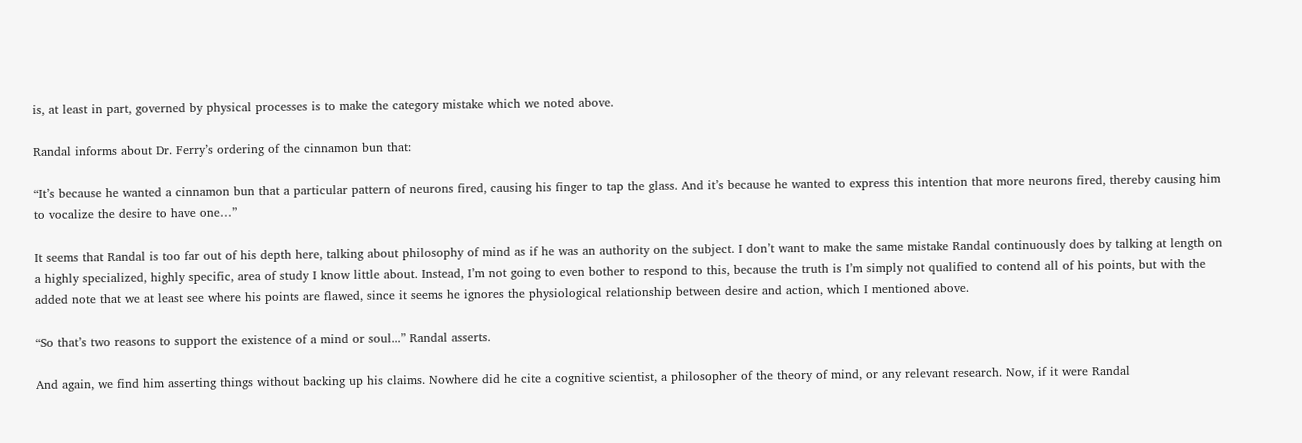is, at least in part, governed by physical processes is to make the category mistake which we noted above.

Randal informs about Dr. Ferry’s ordering of the cinnamon bun that:

“It’s because he wanted a cinnamon bun that a particular pattern of neurons fired, causing his finger to tap the glass. And it’s because he wanted to express this intention that more neurons fired, thereby causing him to vocalize the desire to have one…”

It seems that Randal is too far out of his depth here, talking about philosophy of mind as if he was an authority on the subject. I don’t want to make the same mistake Randal continuously does by talking at length on a highly specialized, highly specific, area of study I know little about. Instead, I’m not going to even bother to respond to this, because the truth is I’m simply not qualified to contend all of his points, but with the added note that we at least see where his points are flawed, since it seems he ignores the physiological relationship between desire and action, which I mentioned above.

“So that’s two reasons to support the existence of a mind or soul...” Randal asserts.

And again, we find him asserting things without backing up his claims. Nowhere did he cite a cognitive scientist, a philosopher of the theory of mind, or any relevant research. Now, if it were Randal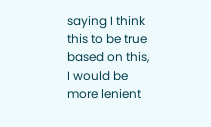saying I think this to be true based on this, I would be more lenient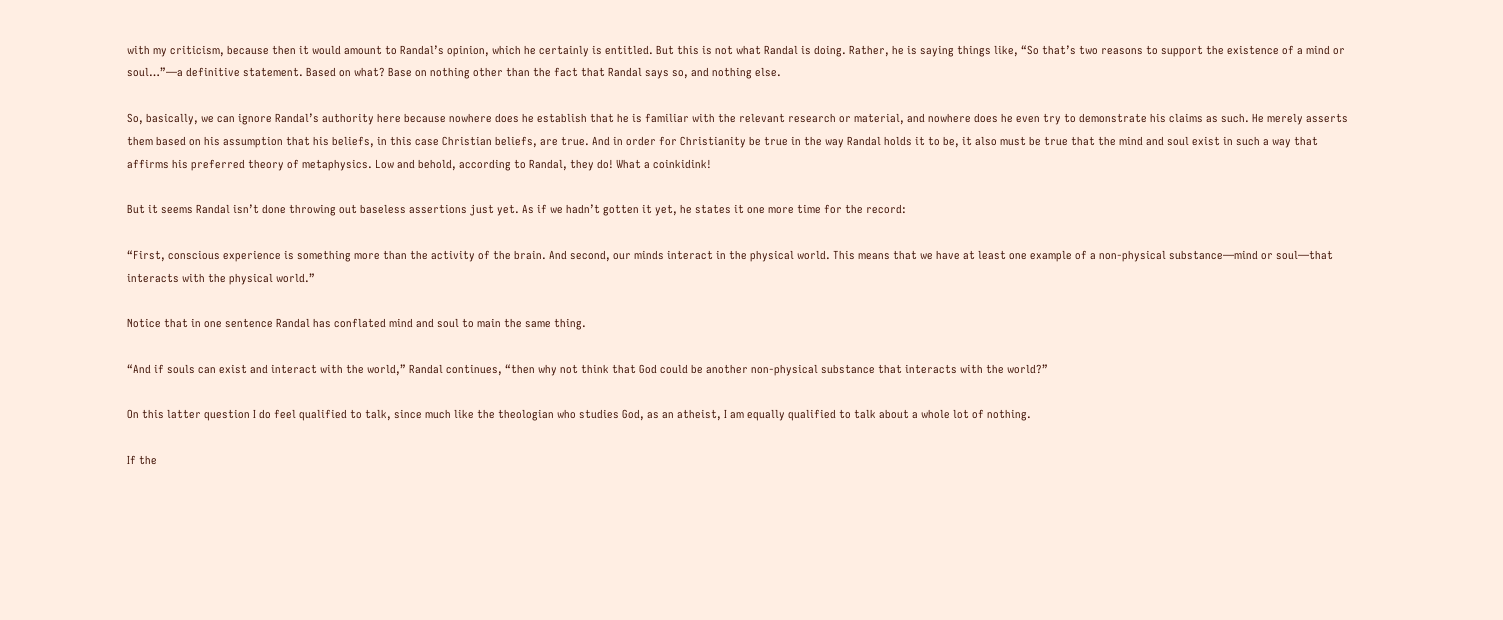with my criticism, because then it would amount to Randal’s opinion, which he certainly is entitled. But this is not what Randal is doing. Rather, he is saying things like, “So that’s two reasons to support the existence of a mind or soul…”—a definitive statement. Based on what? Base on nothing other than the fact that Randal says so, and nothing else.

So, basically, we can ignore Randal’s authority here because nowhere does he establish that he is familiar with the relevant research or material, and nowhere does he even try to demonstrate his claims as such. He merely asserts them based on his assumption that his beliefs, in this case Christian beliefs, are true. And in order for Christianity be true in the way Randal holds it to be, it also must be true that the mind and soul exist in such a way that affirms his preferred theory of metaphysics. Low and behold, according to Randal, they do! What a coinkidink!

But it seems Randal isn’t done throwing out baseless assertions just yet. As if we hadn’t gotten it yet, he states it one more time for the record:

“First, conscious experience is something more than the activity of the brain. And second, our minds interact in the physical world. This means that we have at least one example of a non-physical substance—mind or soul—that interacts with the physical world.”

Notice that in one sentence Randal has conflated mind and soul to main the same thing.

“And if souls can exist and interact with the world,” Randal continues, “then why not think that God could be another non-physical substance that interacts with the world?”

On this latter question I do feel qualified to talk, since much like the theologian who studies God, as an atheist, I am equally qualified to talk about a whole lot of nothing.

If the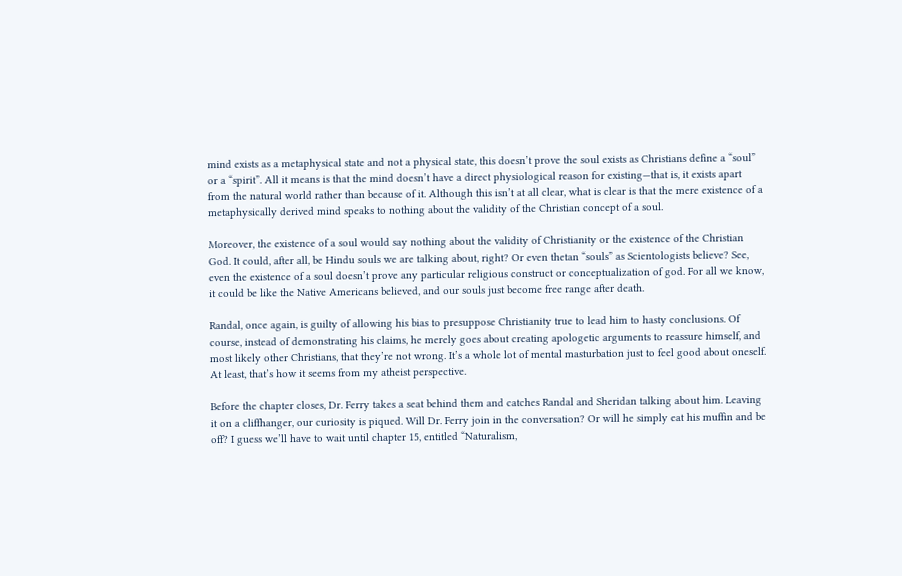mind exists as a metaphysical state and not a physical state, this doesn’t prove the soul exists as Christians define a “soul” or a “spirit”. All it means is that the mind doesn’t have a direct physiological reason for existing—that is, it exists apart from the natural world rather than because of it. Although this isn’t at all clear, what is clear is that the mere existence of a metaphysically derived mind speaks to nothing about the validity of the Christian concept of a soul.

Moreover, the existence of a soul would say nothing about the validity of Christianity or the existence of the Christian God. It could, after all, be Hindu souls we are talking about, right? Or even thetan “souls” as Scientologists believe? See, even the existence of a soul doesn’t prove any particular religious construct or conceptualization of god. For all we know, it could be like the Native Americans believed, and our souls just become free range after death.

Randal, once again, is guilty of allowing his bias to presuppose Christianity true to lead him to hasty conclusions. Of course, instead of demonstrating his claims, he merely goes about creating apologetic arguments to reassure himself, and most likely other Christians, that they’re not wrong. It’s a whole lot of mental masturbation just to feel good about oneself. At least, that’s how it seems from my atheist perspective.

Before the chapter closes, Dr. Ferry takes a seat behind them and catches Randal and Sheridan talking about him. Leaving it on a cliffhanger, our curiosity is piqued. Will Dr. Ferry join in the conversation? Or will he simply eat his muffin and be off? I guess we’ll have to wait until chapter 15, entitled “Naturalism,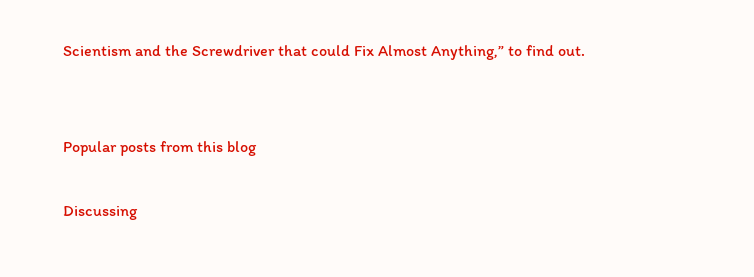Scientism and the Screwdriver that could Fix Almost Anything,” to find out.


Popular posts from this blog

Discussing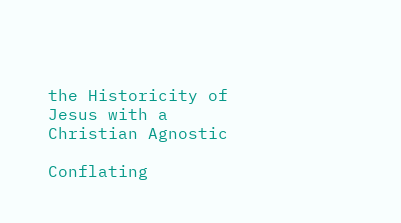the Historicity of Jesus with a Christian Agnostic

Conflating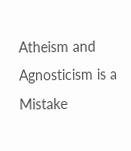Atheism and Agnosticism is a Mistake